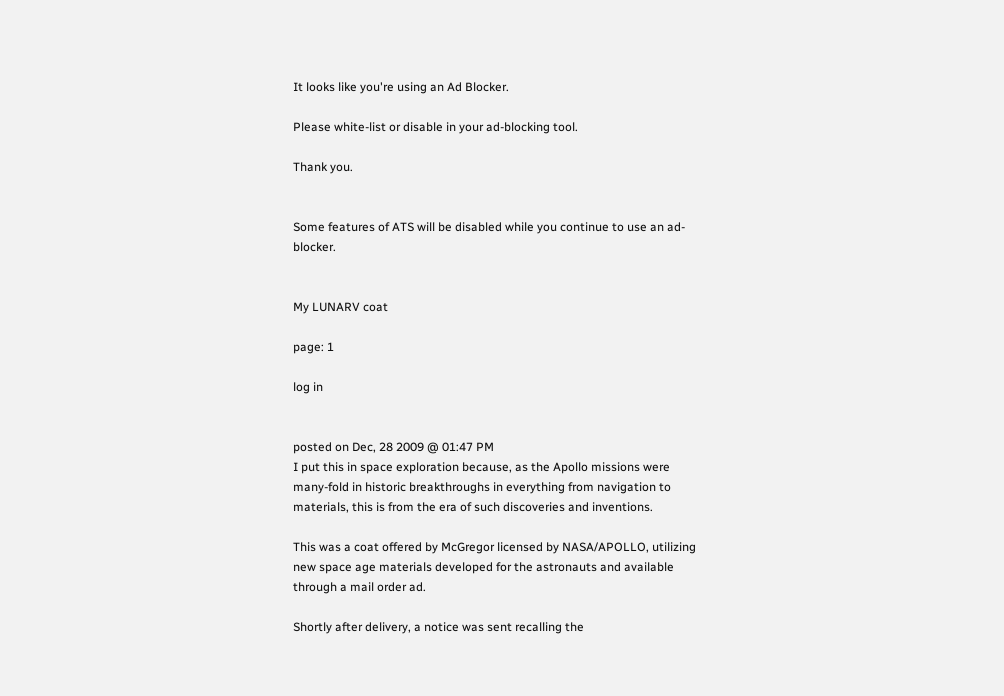It looks like you're using an Ad Blocker.

Please white-list or disable in your ad-blocking tool.

Thank you.


Some features of ATS will be disabled while you continue to use an ad-blocker.


My LUNARV coat

page: 1

log in


posted on Dec, 28 2009 @ 01:47 PM
I put this in space exploration because, as the Apollo missions were many-fold in historic breakthroughs in everything from navigation to materials, this is from the era of such discoveries and inventions.

This was a coat offered by McGregor licensed by NASA/APOLLO, utilizing new space age materials developed for the astronauts and available through a mail order ad.

Shortly after delivery, a notice was sent recalling the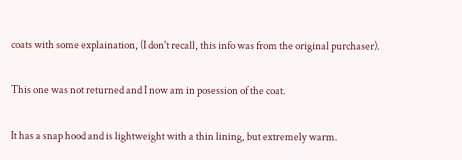coats with some explaination, (I don't recall, this info was from the original purchaser).

This one was not returned and I now am in posession of the coat.

It has a snap hood and is lightweight with a thin lining, but extremely warm.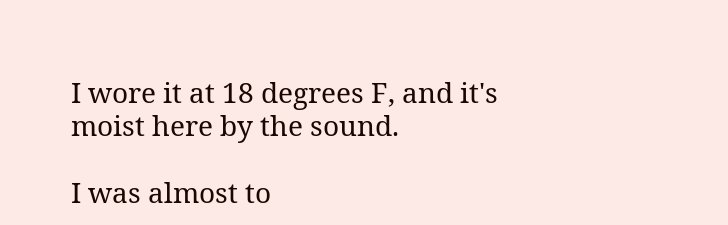I wore it at 18 degrees F, and it's moist here by the sound.

I was almost to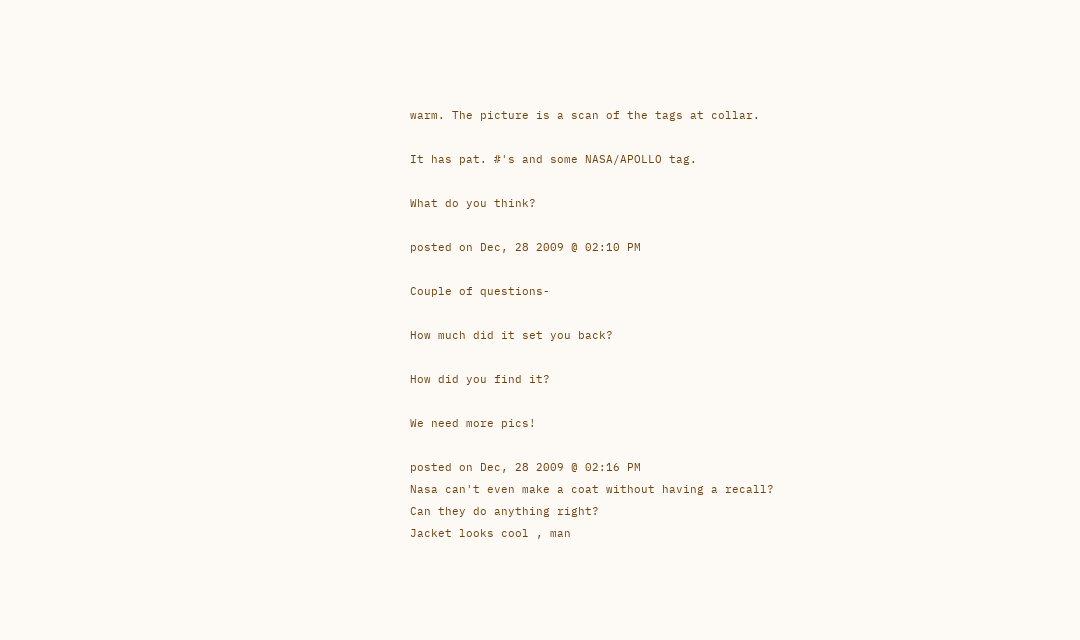warm. The picture is a scan of the tags at collar.

It has pat. #'s and some NASA/APOLLO tag.

What do you think?

posted on Dec, 28 2009 @ 02:10 PM

Couple of questions-

How much did it set you back?

How did you find it?

We need more pics!

posted on Dec, 28 2009 @ 02:16 PM
Nasa can't even make a coat without having a recall?
Can they do anything right?
Jacket looks cool , man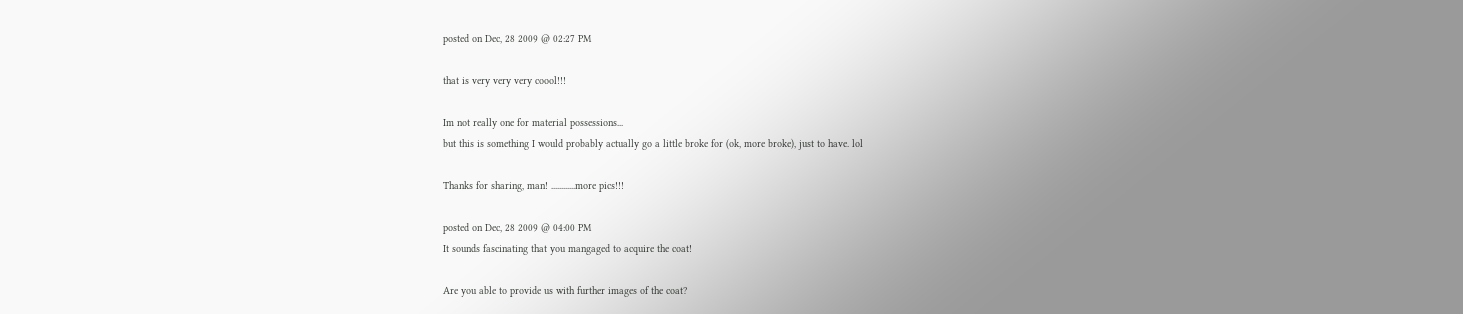posted on Dec, 28 2009 @ 02:27 PM

that is very very very coool!!!

Im not really one for material possessions...
but this is something I would probably actually go a little broke for (ok, more broke), just to have. lol

Thanks for sharing, man! ............more pics!!!

posted on Dec, 28 2009 @ 04:00 PM
It sounds fascinating that you mangaged to acquire the coat!

Are you able to provide us with further images of the coat?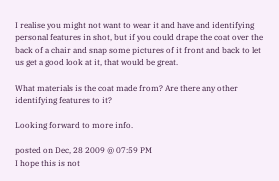I realise you might not want to wear it and have and identifying personal features in shot, but if you could drape the coat over the back of a chair and snap some pictures of it front and back to let us get a good look at it, that would be great.

What materials is the coat made from? Are there any other identifying features to it?

Looking forward to more info.

posted on Dec, 28 2009 @ 07:59 PM
I hope this is not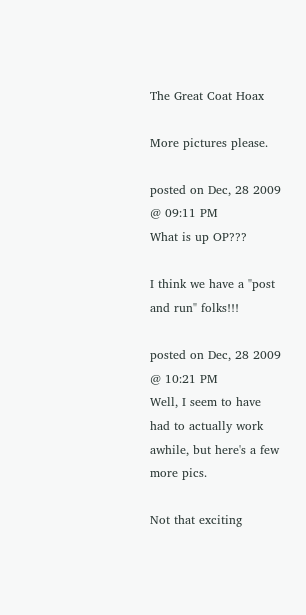The Great Coat Hoax

More pictures please.

posted on Dec, 28 2009 @ 09:11 PM
What is up OP???

I think we have a "post and run" folks!!!

posted on Dec, 28 2009 @ 10:21 PM
Well, I seem to have had to actually work awhile, but here's a few more pics.

Not that exciting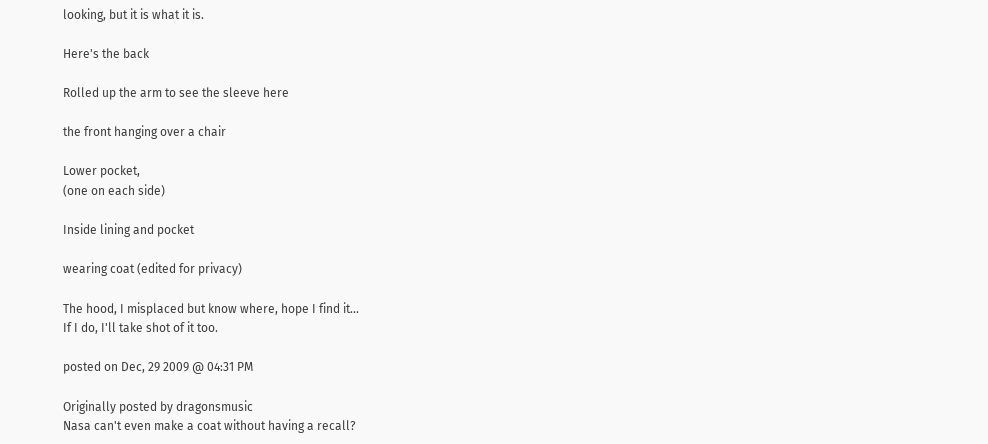looking, but it is what it is.

Here's the back

Rolled up the arm to see the sleeve here

the front hanging over a chair

Lower pocket,
(one on each side)

Inside lining and pocket

wearing coat (edited for privacy)

The hood, I misplaced but know where, hope I find it...
If I do, I'll take shot of it too.

posted on Dec, 29 2009 @ 04:31 PM

Originally posted by dragonsmusic
Nasa can't even make a coat without having a recall?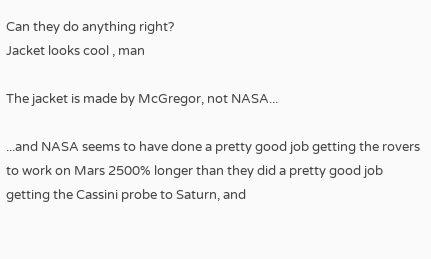Can they do anything right?
Jacket looks cool , man

The jacket is made by McGregor, not NASA...

...and NASA seems to have done a pretty good job getting the rovers to work on Mars 2500% longer than they did a pretty good job getting the Cassini probe to Saturn, and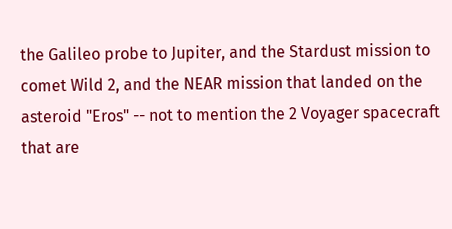the Galileo probe to Jupiter, and the Stardust mission to comet Wild 2, and the NEAR mission that landed on the asteroid "Eros" -- not to mention the 2 Voyager spacecraft that are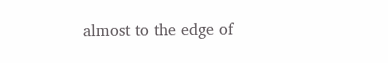almost to the edge of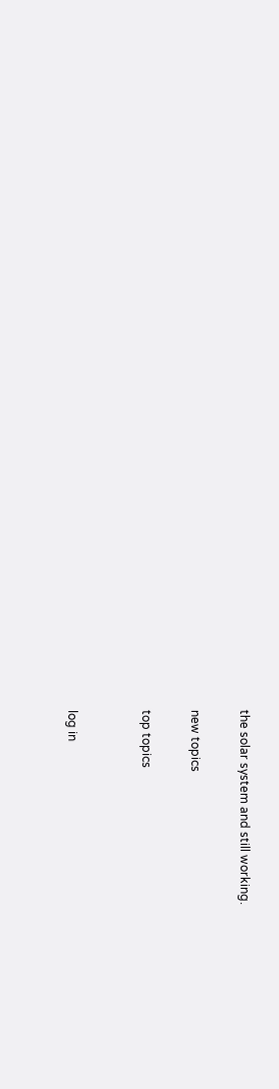the solar system and still working.

new topics

top topics


log in